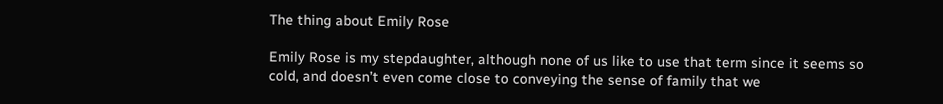The thing about Emily Rose

Emily Rose is my stepdaughter, although none of us like to use that term since it seems so cold, and doesn’t even come close to conveying the sense of family that we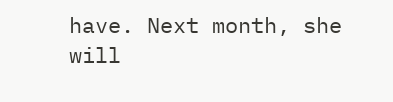have. Next month, she will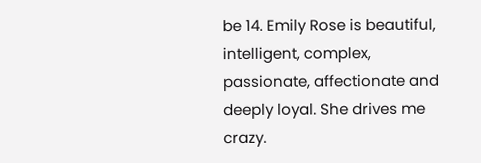be 14. Emily Rose is beautiful, intelligent, complex, passionate, affectionate and deeply loyal. She drives me crazy.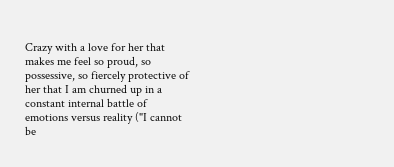Crazy with a love for her that makes me feel so proud, so possessive, so fiercely protective of her that I am churned up in a constant internal battle of emotions versus reality ("I cannot be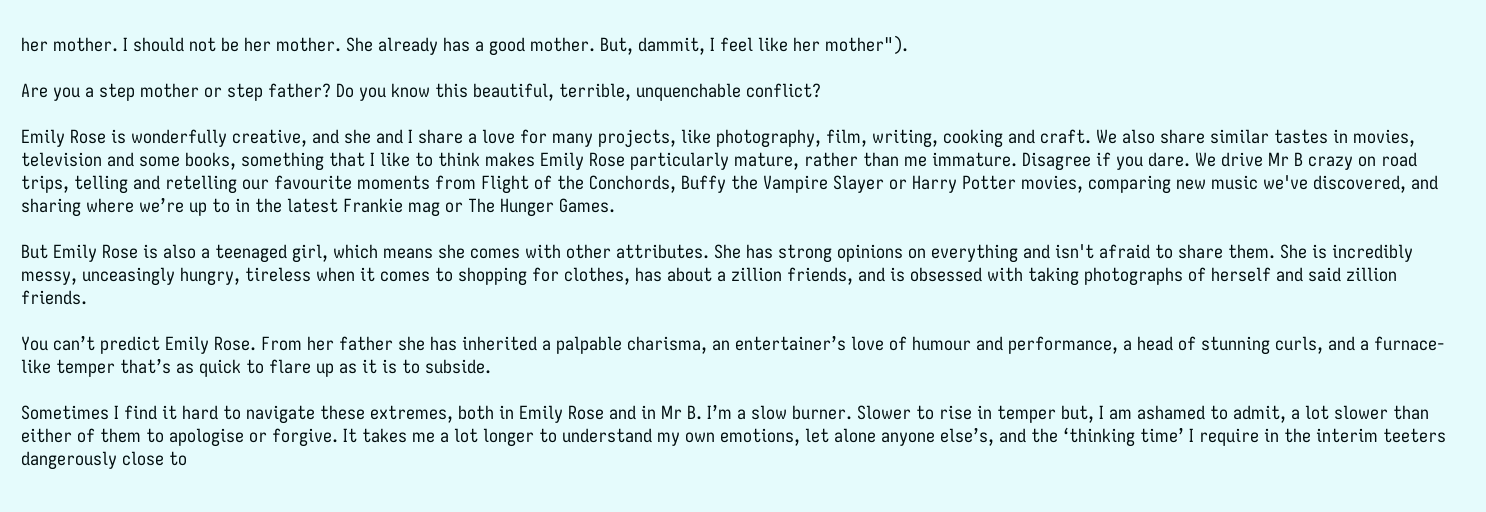her mother. I should not be her mother. She already has a good mother. But, dammit, I feel like her mother").

Are you a step mother or step father? Do you know this beautiful, terrible, unquenchable conflict?

Emily Rose is wonderfully creative, and she and I share a love for many projects, like photography, film, writing, cooking and craft. We also share similar tastes in movies, television and some books, something that I like to think makes Emily Rose particularly mature, rather than me immature. Disagree if you dare. We drive Mr B crazy on road trips, telling and retelling our favourite moments from Flight of the Conchords, Buffy the Vampire Slayer or Harry Potter movies, comparing new music we've discovered, and sharing where we’re up to in the latest Frankie mag or The Hunger Games.

But Emily Rose is also a teenaged girl, which means she comes with other attributes. She has strong opinions on everything and isn't afraid to share them. She is incredibly messy, unceasingly hungry, tireless when it comes to shopping for clothes, has about a zillion friends, and is obsessed with taking photographs of herself and said zillion friends.

You can’t predict Emily Rose. From her father she has inherited a palpable charisma, an entertainer’s love of humour and performance, a head of stunning curls, and a furnace-like temper that’s as quick to flare up as it is to subside.

Sometimes I find it hard to navigate these extremes, both in Emily Rose and in Mr B. I’m a slow burner. Slower to rise in temper but, I am ashamed to admit, a lot slower than either of them to apologise or forgive. It takes me a lot longer to understand my own emotions, let alone anyone else’s, and the ‘thinking time’ I require in the interim teeters dangerously close to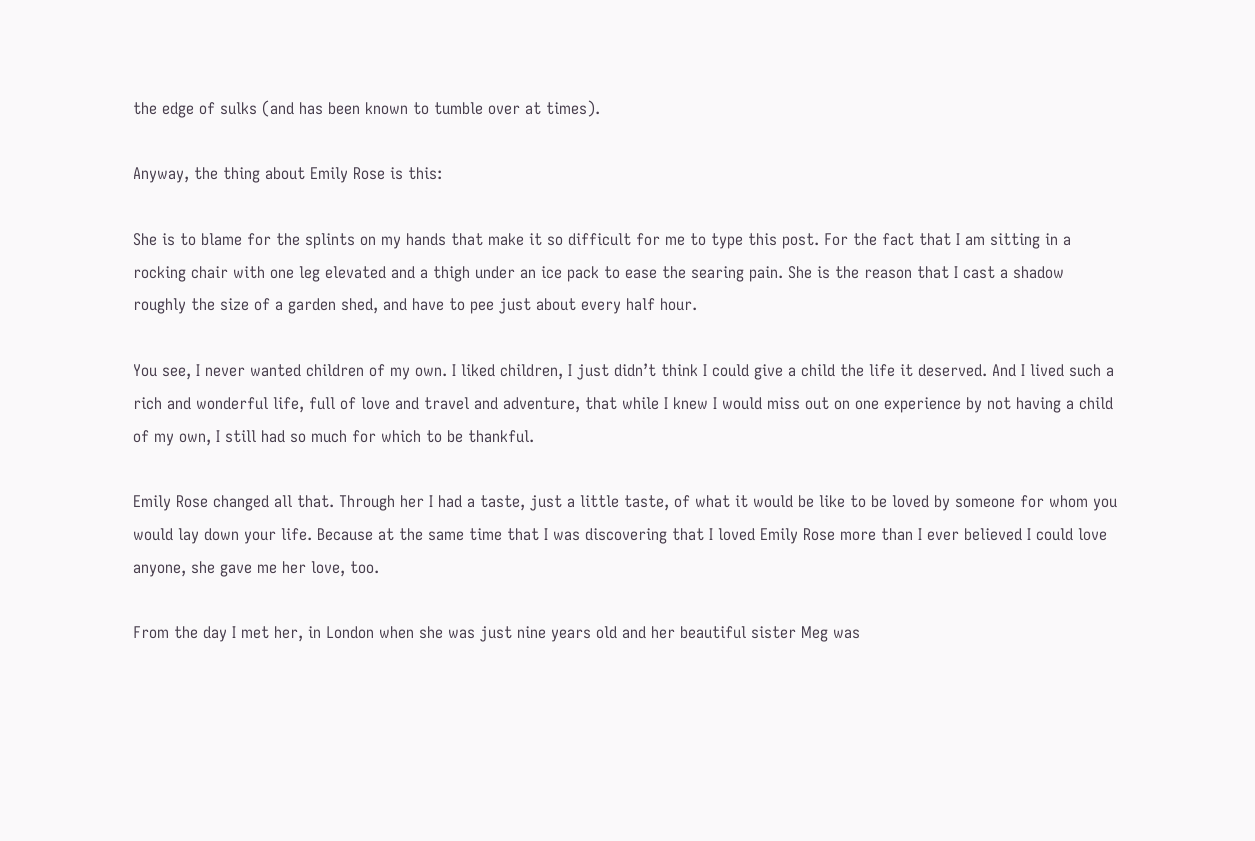the edge of sulks (and has been known to tumble over at times).

Anyway, the thing about Emily Rose is this:

She is to blame for the splints on my hands that make it so difficult for me to type this post. For the fact that I am sitting in a rocking chair with one leg elevated and a thigh under an ice pack to ease the searing pain. She is the reason that I cast a shadow roughly the size of a garden shed, and have to pee just about every half hour.

You see, I never wanted children of my own. I liked children, I just didn’t think I could give a child the life it deserved. And I lived such a rich and wonderful life, full of love and travel and adventure, that while I knew I would miss out on one experience by not having a child of my own, I still had so much for which to be thankful.

Emily Rose changed all that. Through her I had a taste, just a little taste, of what it would be like to be loved by someone for whom you would lay down your life. Because at the same time that I was discovering that I loved Emily Rose more than I ever believed I could love anyone, she gave me her love, too.

From the day I met her, in London when she was just nine years old and her beautiful sister Meg was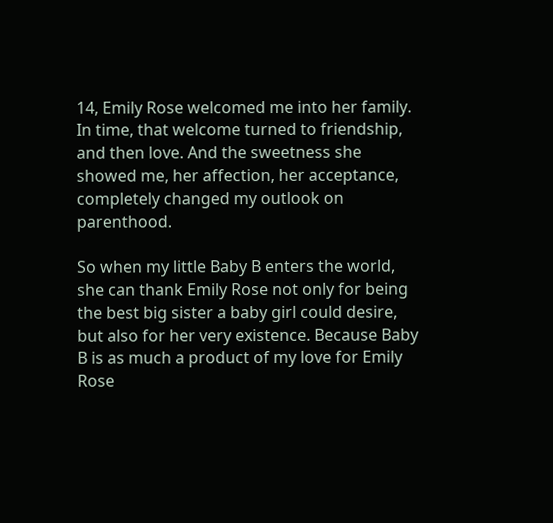14, Emily Rose welcomed me into her family. In time, that welcome turned to friendship, and then love. And the sweetness she showed me, her affection, her acceptance, completely changed my outlook on parenthood.

So when my little Baby B enters the world, she can thank Emily Rose not only for being the best big sister a baby girl could desire, but also for her very existence. Because Baby B is as much a product of my love for Emily Rose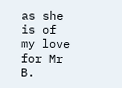as she is of my love for Mr B.